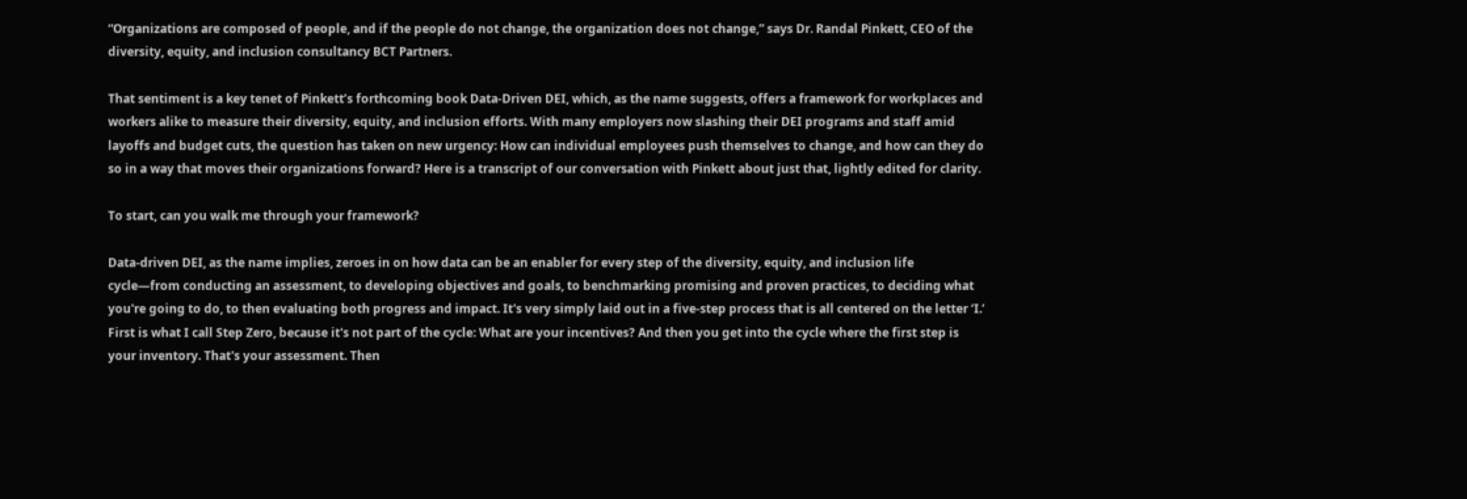“Organizations are composed of people, and if the people do not change, the organization does not change,” says Dr. Randal Pinkett, CEO of the diversity, equity, and inclusion consultancy BCT Partners.

That sentiment is a key tenet of Pinkett’s forthcoming book Data-Driven DEI, which, as the name suggests, offers a framework for workplaces and workers alike to measure their diversity, equity, and inclusion efforts. With many employers now slashing their DEI programs and staff amid layoffs and budget cuts, the question has taken on new urgency: How can individual employees push themselves to change, and how can they do so in a way that moves their organizations forward? Here is a transcript of our conversation with Pinkett about just that, lightly edited for clarity.

To start, can you walk me through your framework?

Data-driven DEI, as the name implies, zeroes in on how data can be an enabler for every step of the diversity, equity, and inclusion life cycle—from conducting an assessment, to developing objectives and goals, to benchmarking promising and proven practices, to deciding what you're going to do, to then evaluating both progress and impact. It's very simply laid out in a five-step process that is all centered on the letter ‘I.’ First is what I call Step Zero, because it's not part of the cycle: What are your incentives? And then you get into the cycle where the first step is your inventory. That's your assessment. Then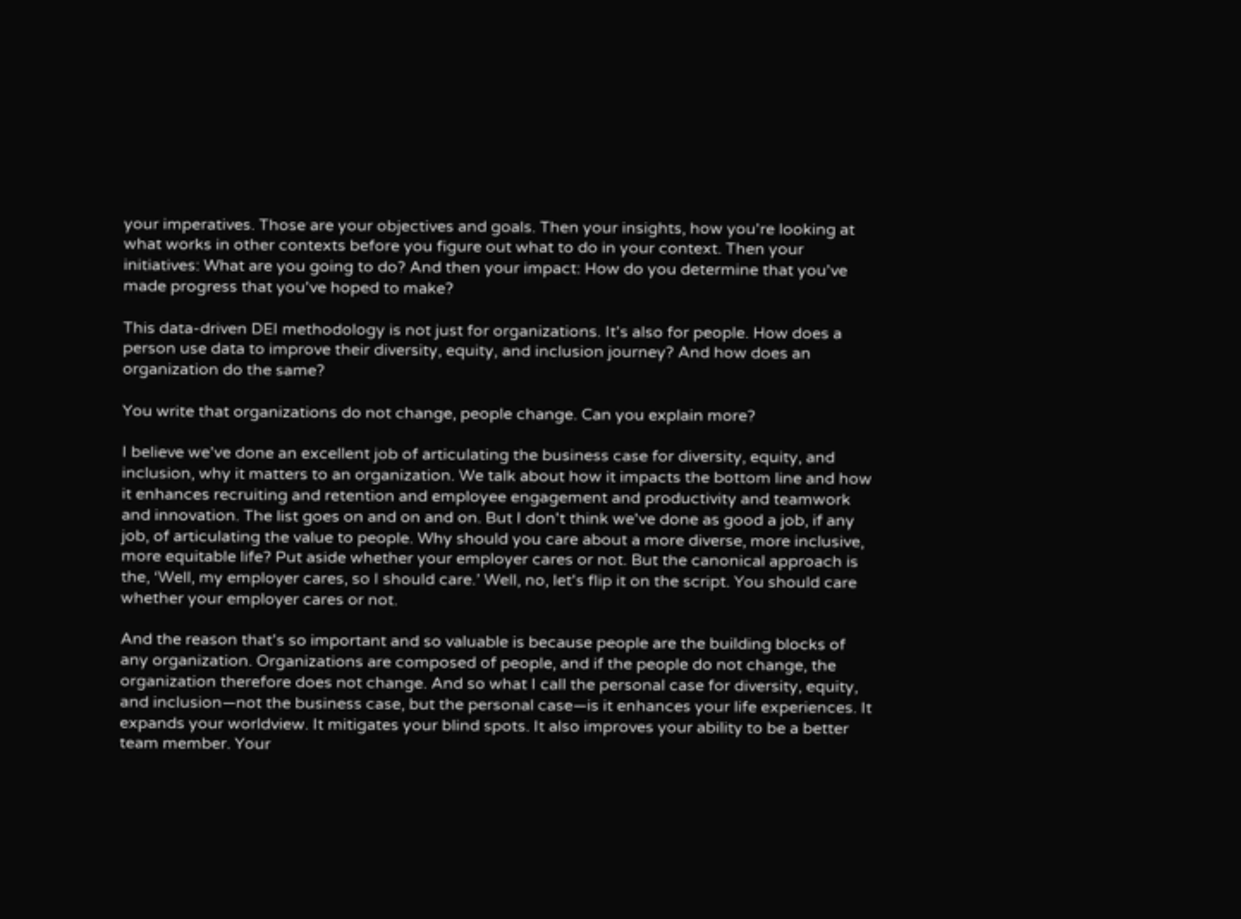your imperatives. Those are your objectives and goals. Then your insights, how you're looking at what works in other contexts before you figure out what to do in your context. Then your initiatives: What are you going to do? And then your impact: How do you determine that you've made progress that you've hoped to make?

This data-driven DEI methodology is not just for organizations. It's also for people. How does a person use data to improve their diversity, equity, and inclusion journey? And how does an organization do the same?

You write that organizations do not change, people change. Can you explain more?

I believe we've done an excellent job of articulating the business case for diversity, equity, and inclusion, why it matters to an organization. We talk about how it impacts the bottom line and how it enhances recruiting and retention and employee engagement and productivity and teamwork and innovation. The list goes on and on and on. But I don't think we've done as good a job, if any job, of articulating the value to people. Why should you care about a more diverse, more inclusive, more equitable life? Put aside whether your employer cares or not. But the canonical approach is the, ‘Well, my employer cares, so I should care.’ Well, no, let's flip it on the script. You should care whether your employer cares or not.

And the reason that's so important and so valuable is because people are the building blocks of any organization. Organizations are composed of people, and if the people do not change, the organization therefore does not change. And so what I call the personal case for diversity, equity, and inclusion—not the business case, but the personal case—is it enhances your life experiences. It expands your worldview. It mitigates your blind spots. It also improves your ability to be a better team member. Your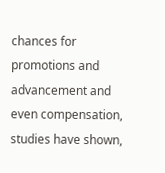chances for promotions and advancement and even compensation, studies have shown,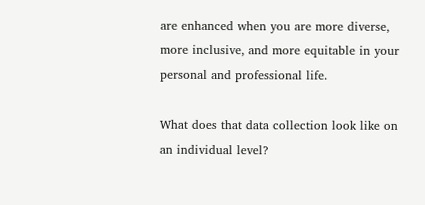are enhanced when you are more diverse, more inclusive, and more equitable in your personal and professional life.

What does that data collection look like on an individual level?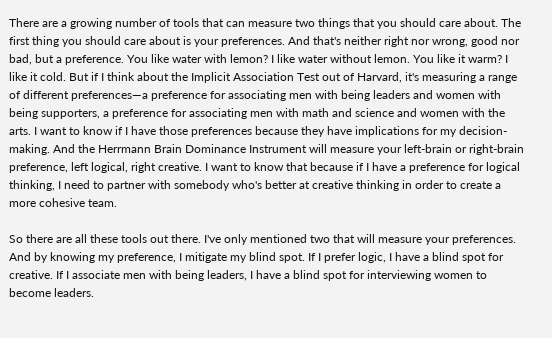There are a growing number of tools that can measure two things that you should care about. The first thing you should care about is your preferences. And that's neither right nor wrong, good nor bad, but a preference. You like water with lemon? I like water without lemon. You like it warm? I like it cold. But if I think about the Implicit Association Test out of Harvard, it's measuring a range of different preferences—a preference for associating men with being leaders and women with being supporters, a preference for associating men with math and science and women with the arts. I want to know if I have those preferences because they have implications for my decision-making. And the Herrmann Brain Dominance Instrument will measure your left-brain or right-brain preference, left logical, right creative. I want to know that because if I have a preference for logical thinking, I need to partner with somebody who's better at creative thinking in order to create a more cohesive team.

So there are all these tools out there. I've only mentioned two that will measure your preferences. And by knowing my preference, I mitigate my blind spot. If I prefer logic, I have a blind spot for creative. If I associate men with being leaders, I have a blind spot for interviewing women to become leaders.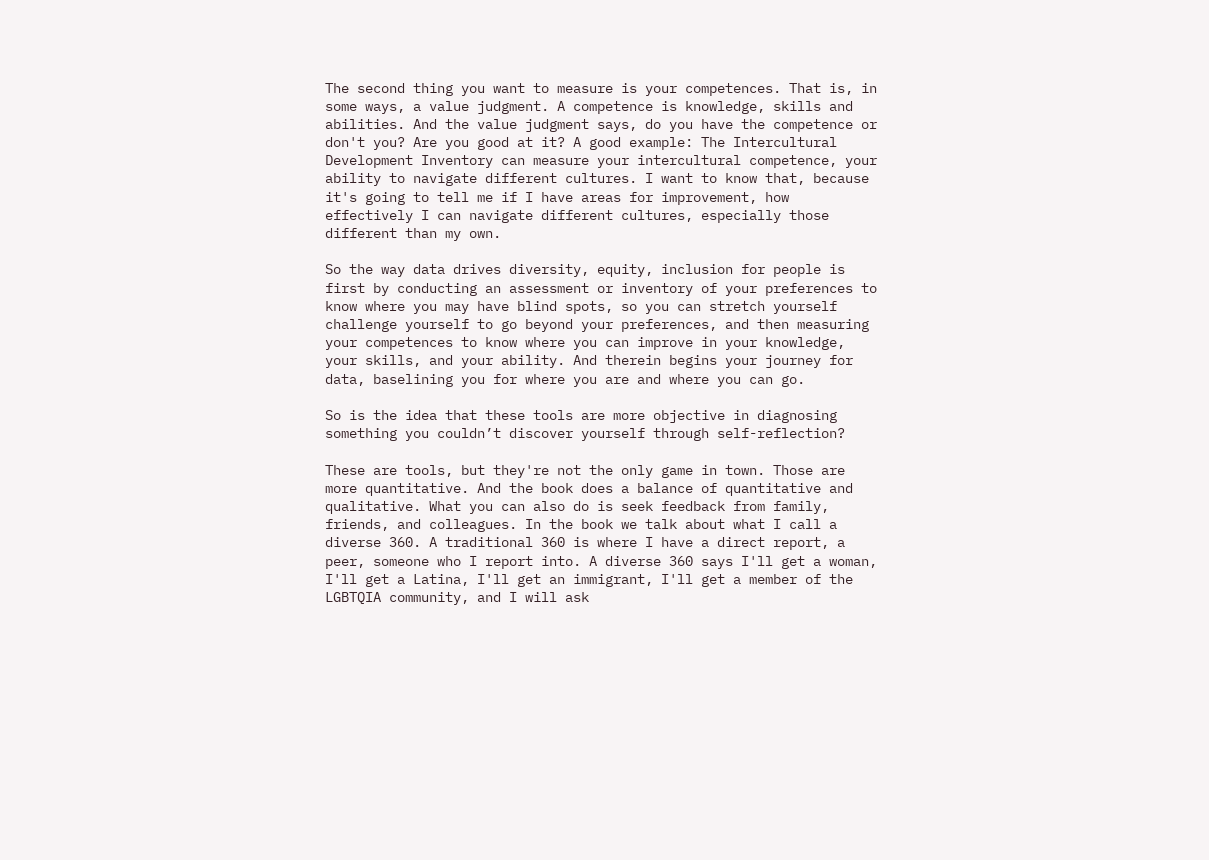The second thing you want to measure is your competences. That is, in some ways, a value judgment. A competence is knowledge, skills and abilities. And the value judgment says, do you have the competence or don't you? Are you good at it? A good example: The Intercultural Development Inventory can measure your intercultural competence, your ability to navigate different cultures. I want to know that, because it's going to tell me if I have areas for improvement, how effectively I can navigate different cultures, especially those different than my own.

So the way data drives diversity, equity, inclusion for people is first by conducting an assessment or inventory of your preferences to know where you may have blind spots, so you can stretch yourself challenge yourself to go beyond your preferences, and then measuring your competences to know where you can improve in your knowledge, your skills, and your ability. And therein begins your journey for data, baselining you for where you are and where you can go.

So is the idea that these tools are more objective in diagnosing something you couldn’t discover yourself through self-reflection?

These are tools, but they're not the only game in town. Those are more quantitative. And the book does a balance of quantitative and qualitative. What you can also do is seek feedback from family, friends, and colleagues. In the book we talk about what I call a diverse 360. A traditional 360 is where I have a direct report, a peer, someone who I report into. A diverse 360 says I'll get a woman, I'll get a Latina, I'll get an immigrant, I'll get a member of the LGBTQIA community, and I will ask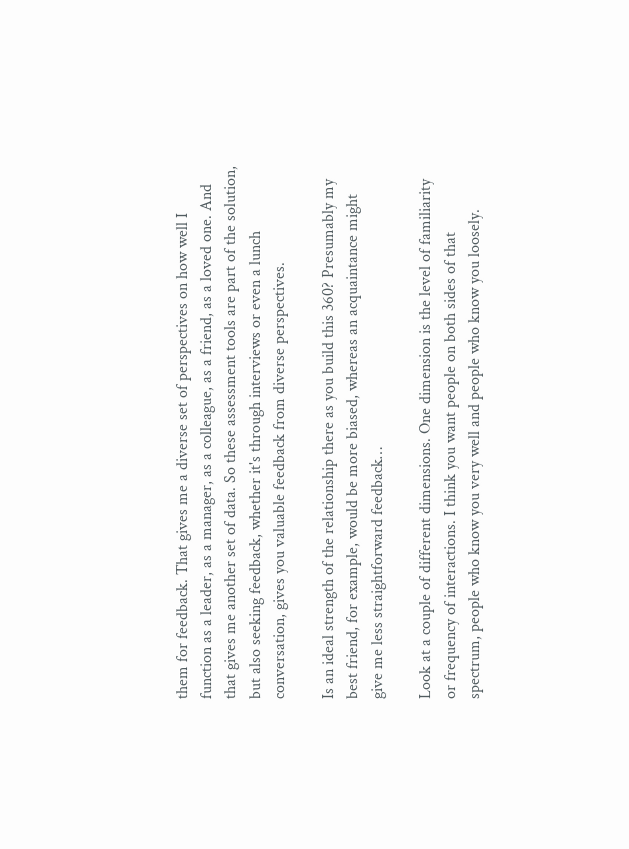them for feedback. That gives me a diverse set of perspectives on how well I function as a leader, as a manager, as a colleague, as a friend, as a loved one. And that gives me another set of data. So these assessment tools are part of the solution, but also seeking feedback, whether it's through interviews or even a lunch conversation, gives you valuable feedback from diverse perspectives.

Is an ideal strength of the relationship there as you build this 360? Presumably my best friend, for example, would be more biased, whereas an acquaintance might give me less straightforward feedback…

Look at a couple of different dimensions. One dimension is the level of familiarity or frequency of interactions. I think you want people on both sides of that spectrum, people who know you very well and people who know you loosely.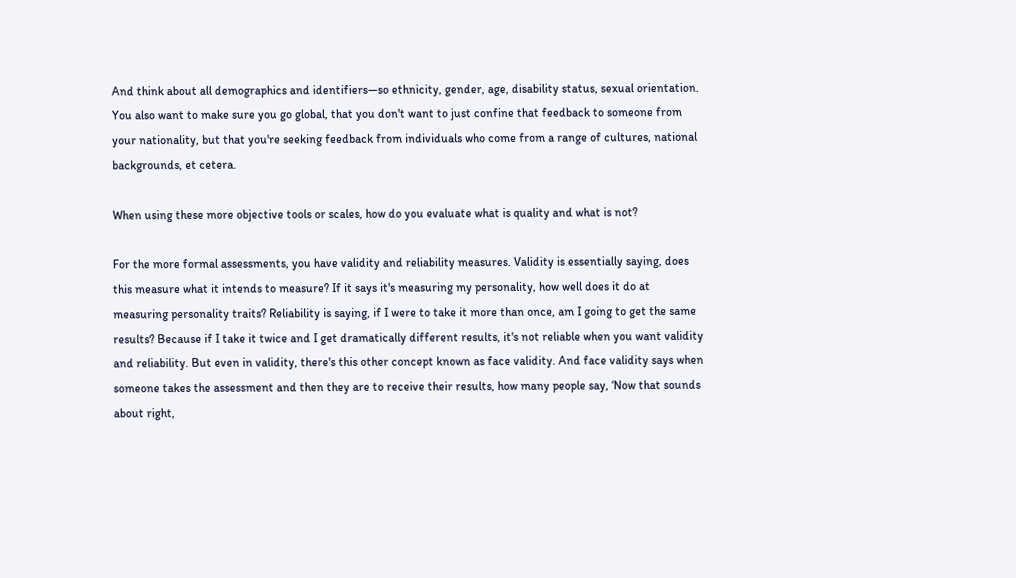And think about all demographics and identifiers—so ethnicity, gender, age, disability status, sexual orientation. You also want to make sure you go global, that you don't want to just confine that feedback to someone from your nationality, but that you're seeking feedback from individuals who come from a range of cultures, national backgrounds, et cetera.

When using these more objective tools or scales, how do you evaluate what is quality and what is not?

For the more formal assessments, you have validity and reliability measures. Validity is essentially saying, does this measure what it intends to measure? If it says it's measuring my personality, how well does it do at measuring personality traits? Reliability is saying, if I were to take it more than once, am I going to get the same results? Because if I take it twice and I get dramatically different results, it's not reliable when you want validity and reliability. But even in validity, there's this other concept known as face validity. And face validity says when someone takes the assessment and then they are to receive their results, how many people say, ‘Now that sounds about right,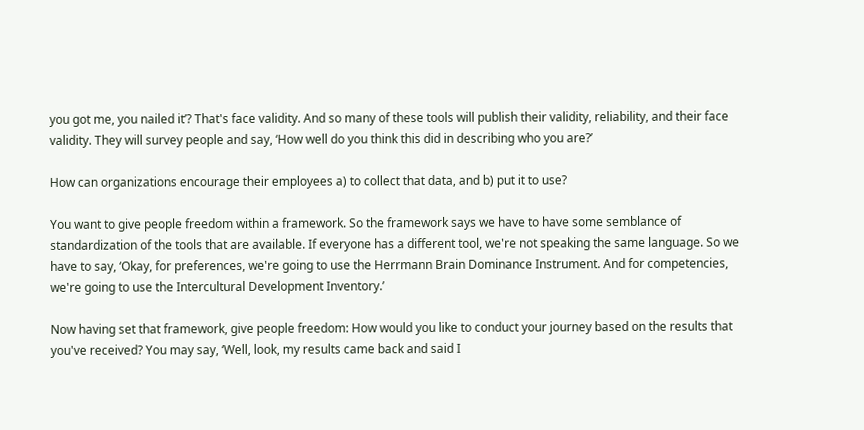you got me, you nailed it’? That's face validity. And so many of these tools will publish their validity, reliability, and their face validity. They will survey people and say, ‘How well do you think this did in describing who you are?’

How can organizations encourage their employees a) to collect that data, and b) put it to use?

You want to give people freedom within a framework. So the framework says we have to have some semblance of standardization of the tools that are available. If everyone has a different tool, we're not speaking the same language. So we have to say, ‘Okay, for preferences, we're going to use the Herrmann Brain Dominance Instrument. And for competencies, we're going to use the Intercultural Development Inventory.’

Now having set that framework, give people freedom: How would you like to conduct your journey based on the results that you've received? You may say, ‘Well, look, my results came back and said I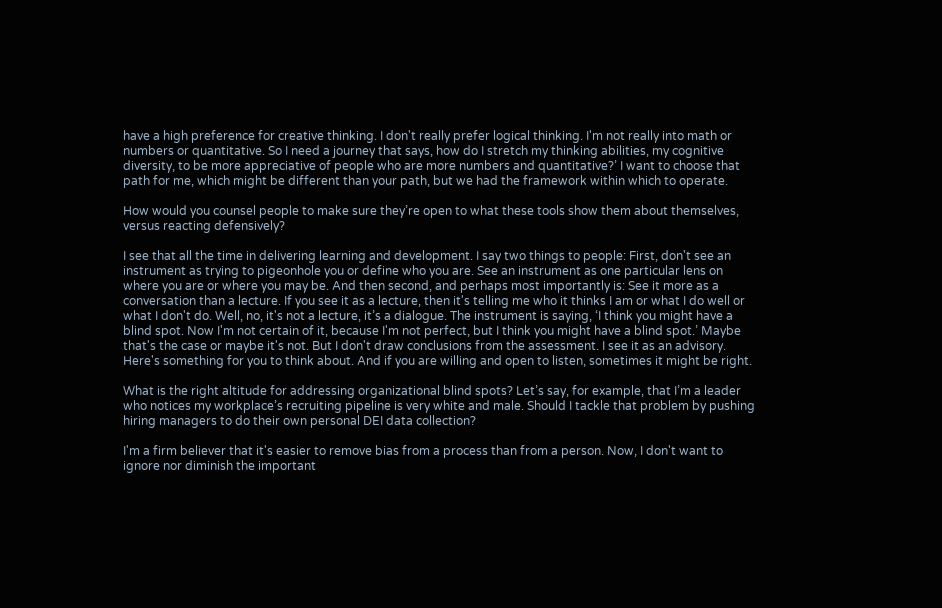have a high preference for creative thinking. I don't really prefer logical thinking. I'm not really into math or numbers or quantitative. So I need a journey that says, how do I stretch my thinking abilities, my cognitive diversity, to be more appreciative of people who are more numbers and quantitative?’ I want to choose that path for me, which might be different than your path, but we had the framework within which to operate.

How would you counsel people to make sure they’re open to what these tools show them about themselves, versus reacting defensively?

I see that all the time in delivering learning and development. I say two things to people: First, don't see an instrument as trying to pigeonhole you or define who you are. See an instrument as one particular lens on where you are or where you may be. And then second, and perhaps most importantly is: See it more as a conversation than a lecture. If you see it as a lecture, then it's telling me who it thinks I am or what I do well or what I don't do. Well, no, it's not a lecture, it’s a dialogue. The instrument is saying, ‘I think you might have a blind spot. Now I'm not certain of it, because I'm not perfect, but I think you might have a blind spot.’ Maybe that's the case or maybe it's not. But I don't draw conclusions from the assessment. I see it as an advisory. Here's something for you to think about. And if you are willing and open to listen, sometimes it might be right.

What is the right altitude for addressing organizational blind spots? Let’s say, for example, that I’m a leader who notices my workplace’s recruiting pipeline is very white and male. Should I tackle that problem by pushing hiring managers to do their own personal DEI data collection?

I'm a firm believer that it's easier to remove bias from a process than from a person. Now, I don't want to ignore nor diminish the important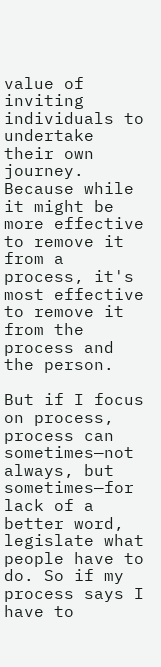value of inviting individuals to undertake their own journey. Because while it might be more effective to remove it from a process, it's most effective to remove it from the process and the person.

But if I focus on process, process can sometimes—not always, but sometimes—for lack of a better word, legislate what people have to do. So if my process says I have to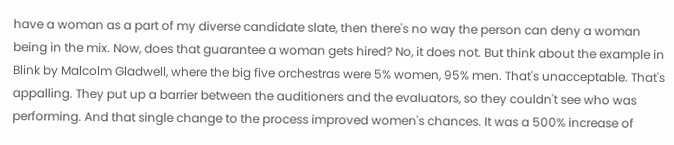have a woman as a part of my diverse candidate slate, then there's no way the person can deny a woman being in the mix. Now, does that guarantee a woman gets hired? No, it does not. But think about the example in Blink by Malcolm Gladwell, where the big five orchestras were 5% women, 95% men. That's unacceptable. That's appalling. They put up a barrier between the auditioners and the evaluators, so they couldn't see who was performing. And that single change to the process improved women's chances. It was a 500% increase of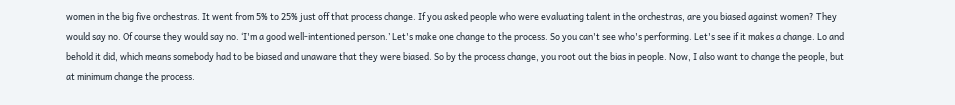women in the big five orchestras. It went from 5% to 25% just off that process change. If you asked people who were evaluating talent in the orchestras, are you biased against women? They would say no. Of course they would say no. ‘I'm a good well-intentioned person.’ Let's make one change to the process. So you can't see who's performing. Let's see if it makes a change. Lo and behold it did, which means somebody had to be biased and unaware that they were biased. So by the process change, you root out the bias in people. Now, I also want to change the people, but at minimum change the process.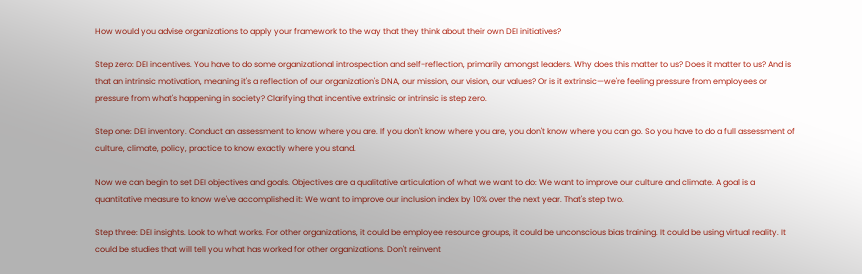How would you advise organizations to apply your framework to the way that they think about their own DEI initiatives?

Step zero: DEI incentives. You have to do some organizational introspection and self-reflection, primarily amongst leaders. Why does this matter to us? Does it matter to us? And is that an intrinsic motivation, meaning it's a reflection of our organization's DNA, our mission, our vision, our values? Or is it extrinsic—we're feeling pressure from employees or pressure from what's happening in society? Clarifying that incentive extrinsic or intrinsic is step zero.

Step one: DEI inventory. Conduct an assessment to know where you are. If you don't know where you are, you don't know where you can go. So you have to do a full assessment of culture, climate, policy, practice to know exactly where you stand.

Now we can begin to set DEI objectives and goals. Objectives are a qualitative articulation of what we want to do: We want to improve our culture and climate. A goal is a quantitative measure to know we've accomplished it: We want to improve our inclusion index by 10% over the next year. That's step two.

Step three: DEI insights. Look to what works. For other organizations, it could be employee resource groups, it could be unconscious bias training. It could be using virtual reality. It could be studies that will tell you what has worked for other organizations. Don't reinvent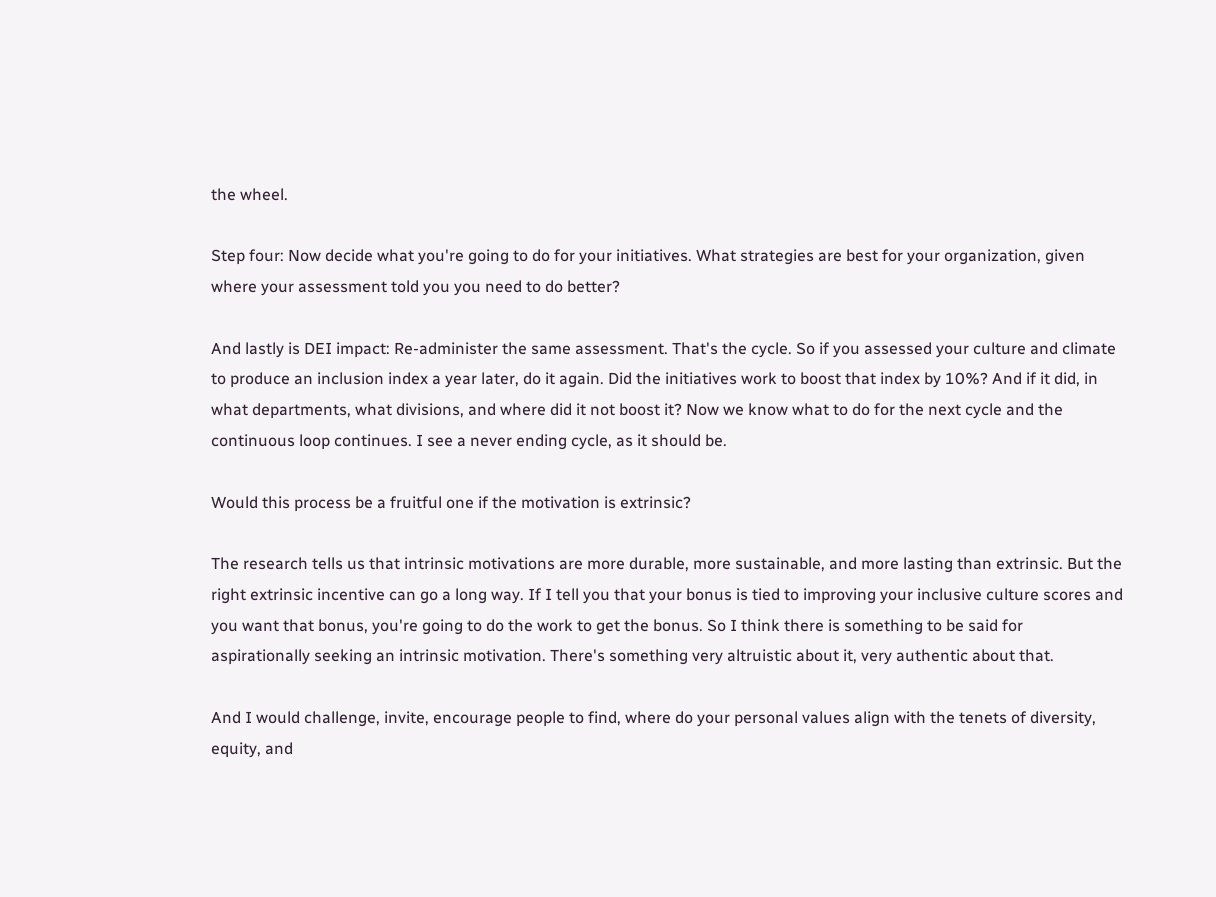the wheel.

Step four: Now decide what you're going to do for your initiatives. What strategies are best for your organization, given where your assessment told you you need to do better?

And lastly is DEI impact: Re-administer the same assessment. That's the cycle. So if you assessed your culture and climate to produce an inclusion index a year later, do it again. Did the initiatives work to boost that index by 10%? And if it did, in what departments, what divisions, and where did it not boost it? Now we know what to do for the next cycle and the continuous loop continues. I see a never ending cycle, as it should be.

Would this process be a fruitful one if the motivation is extrinsic?

The research tells us that intrinsic motivations are more durable, more sustainable, and more lasting than extrinsic. But the right extrinsic incentive can go a long way. If I tell you that your bonus is tied to improving your inclusive culture scores and you want that bonus, you're going to do the work to get the bonus. So I think there is something to be said for aspirationally seeking an intrinsic motivation. There's something very altruistic about it, very authentic about that.

And I would challenge, invite, encourage people to find, where do your personal values align with the tenets of diversity, equity, and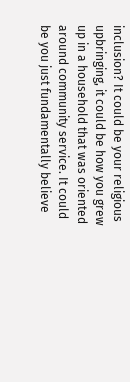inclusion? It could be your religious upbringing, it could be how you grew up in a household that was oriented around community service. It could be you just fundamentally believe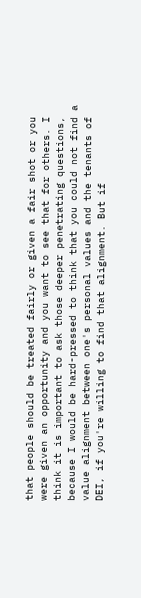that people should be treated fairly or given a fair shot or you were given an opportunity and you want to see that for others. I think it is important to ask those deeper penetrating questions, because I would be hard-pressed to think that you could not find a value alignment between one's personal values and the tenants of DEI, if you're willing to find that alignment. But if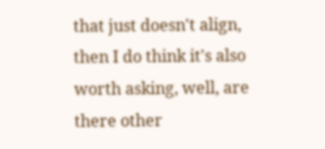that just doesn't align, then I do think it's also worth asking, well, are there other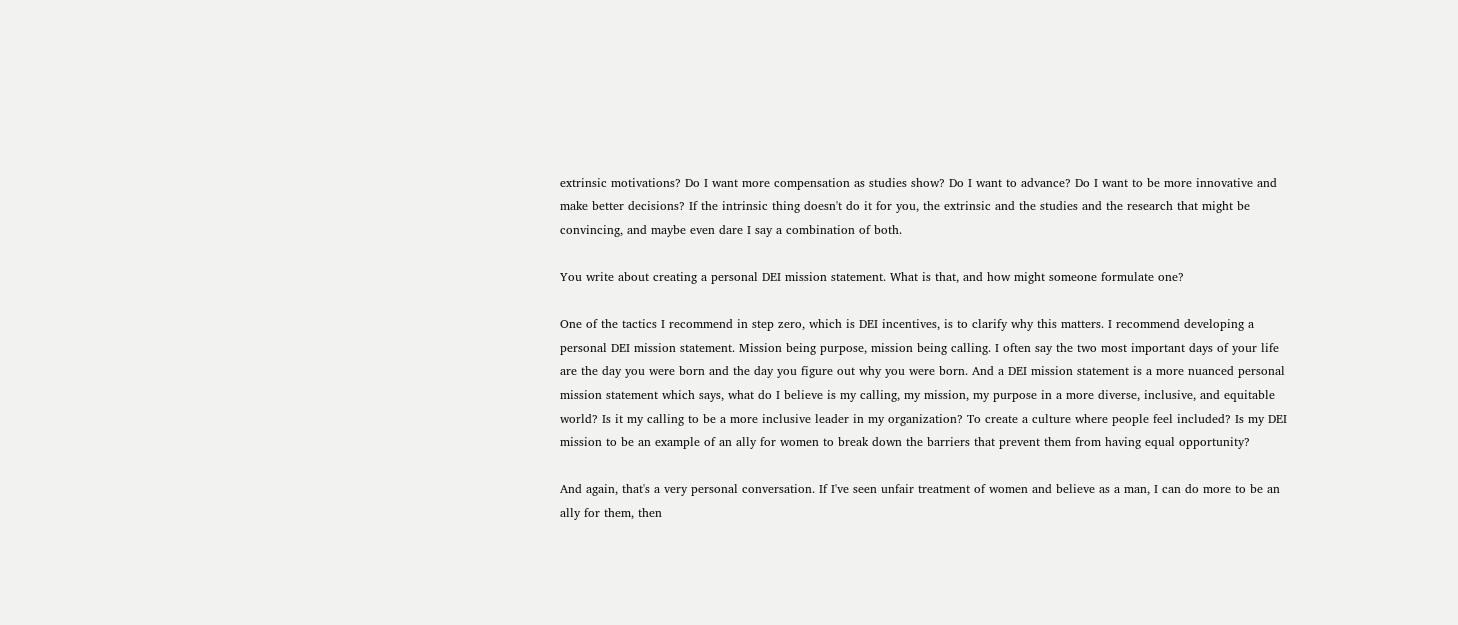extrinsic motivations? Do I want more compensation as studies show? Do I want to advance? Do I want to be more innovative and make better decisions? If the intrinsic thing doesn't do it for you, the extrinsic and the studies and the research that might be convincing, and maybe even dare I say a combination of both.

You write about creating a personal DEI mission statement. What is that, and how might someone formulate one?

One of the tactics I recommend in step zero, which is DEI incentives, is to clarify why this matters. I recommend developing a personal DEI mission statement. Mission being purpose, mission being calling. I often say the two most important days of your life are the day you were born and the day you figure out why you were born. And a DEI mission statement is a more nuanced personal mission statement which says, what do I believe is my calling, my mission, my purpose in a more diverse, inclusive, and equitable world? Is it my calling to be a more inclusive leader in my organization? To create a culture where people feel included? Is my DEI mission to be an example of an ally for women to break down the barriers that prevent them from having equal opportunity?

And again, that's a very personal conversation. If I've seen unfair treatment of women and believe as a man, I can do more to be an ally for them, then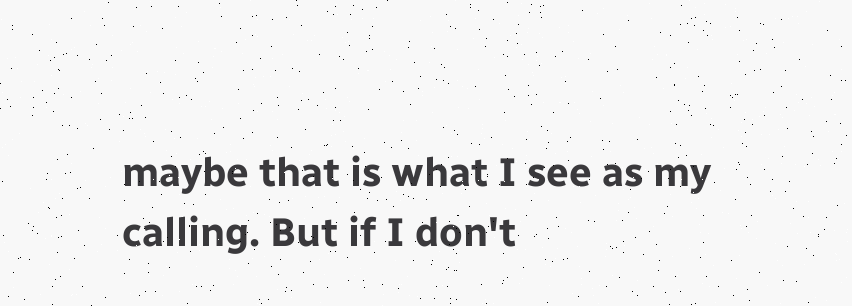maybe that is what I see as my calling. But if I don't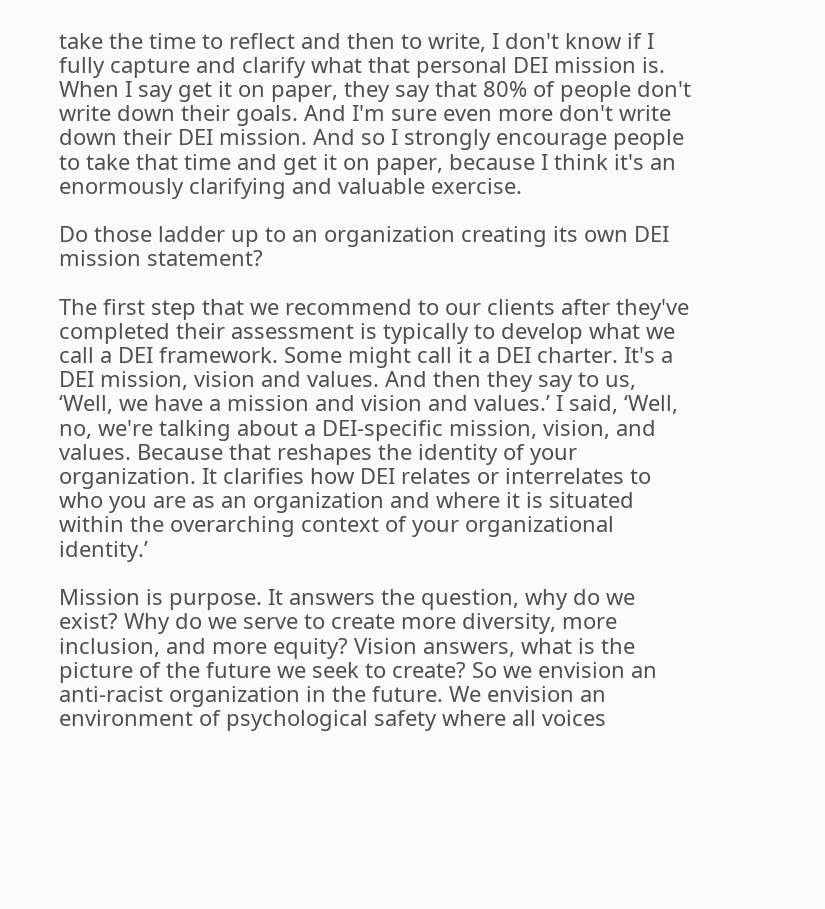take the time to reflect and then to write, I don't know if I fully capture and clarify what that personal DEI mission is. When I say get it on paper, they say that 80% of people don't write down their goals. And I'm sure even more don't write down their DEI mission. And so I strongly encourage people to take that time and get it on paper, because I think it's an enormously clarifying and valuable exercise.

Do those ladder up to an organization creating its own DEI mission statement?

The first step that we recommend to our clients after they've completed their assessment is typically to develop what we call a DEI framework. Some might call it a DEI charter. It's a DEI mission, vision and values. And then they say to us, ‘Well, we have a mission and vision and values.’ I said, ‘Well, no, we're talking about a DEI-specific mission, vision, and values. Because that reshapes the identity of your organization. It clarifies how DEI relates or interrelates to who you are as an organization and where it is situated within the overarching context of your organizational identity.’

Mission is purpose. It answers the question, why do we exist? Why do we serve to create more diversity, more inclusion, and more equity? Vision answers, what is the picture of the future we seek to create? So we envision an anti-racist organization in the future. We envision an environment of psychological safety where all voices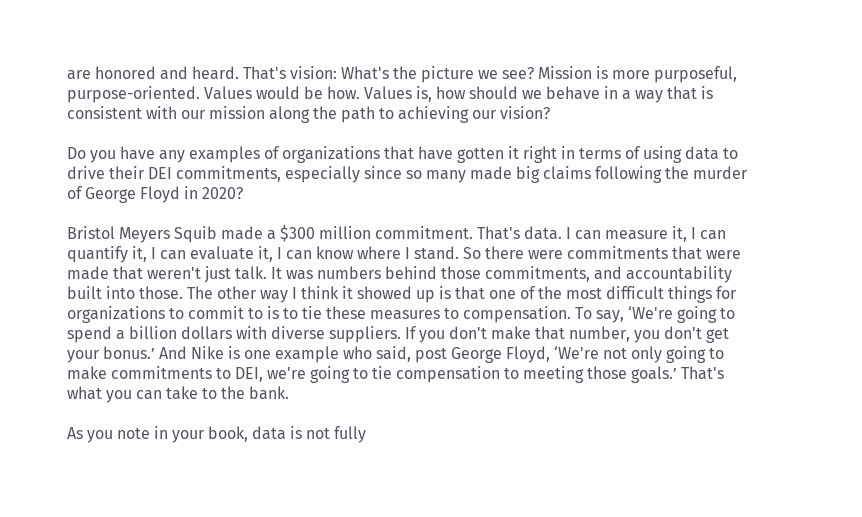are honored and heard. That's vision: What's the picture we see? Mission is more purposeful, purpose-oriented. Values would be how. Values is, how should we behave in a way that is consistent with our mission along the path to achieving our vision?

Do you have any examples of organizations that have gotten it right in terms of using data to drive their DEI commitments, especially since so many made big claims following the murder of George Floyd in 2020?

Bristol Meyers Squib made a $300 million commitment. That's data. I can measure it, I can quantify it, I can evaluate it, I can know where I stand. So there were commitments that were made that weren't just talk. It was numbers behind those commitments, and accountability built into those. The other way I think it showed up is that one of the most difficult things for organizations to commit to is to tie these measures to compensation. To say, ‘We're going to spend a billion dollars with diverse suppliers. If you don't make that number, you don't get your bonus.’ And Nike is one example who said, post George Floyd, ‘We're not only going to make commitments to DEI, we're going to tie compensation to meeting those goals.’ That's what you can take to the bank.

As you note in your book, data is not fully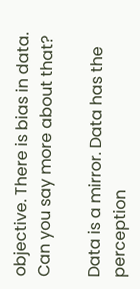objective. There is bias in data. Can you say more about that?

Data is a mirror. Data has the perception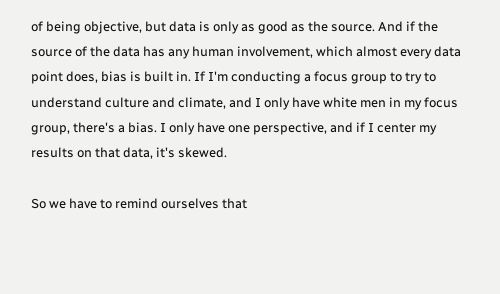of being objective, but data is only as good as the source. And if the source of the data has any human involvement, which almost every data point does, bias is built in. If I'm conducting a focus group to try to understand culture and climate, and I only have white men in my focus group, there's a bias. I only have one perspective, and if I center my results on that data, it's skewed.

So we have to remind ourselves that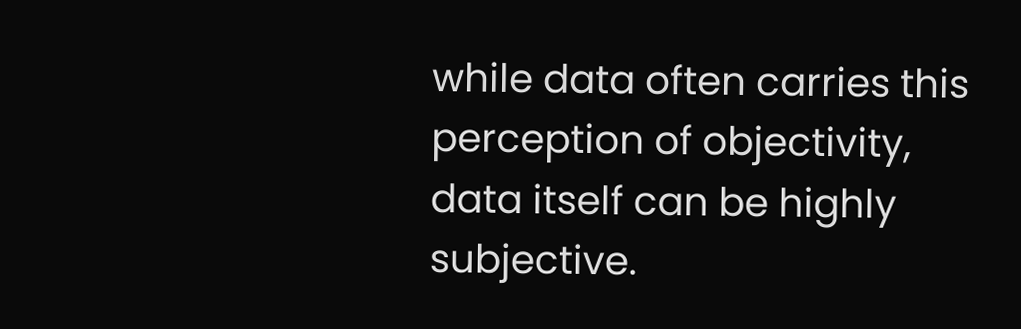while data often carries this perception of objectivity, data itself can be highly subjective.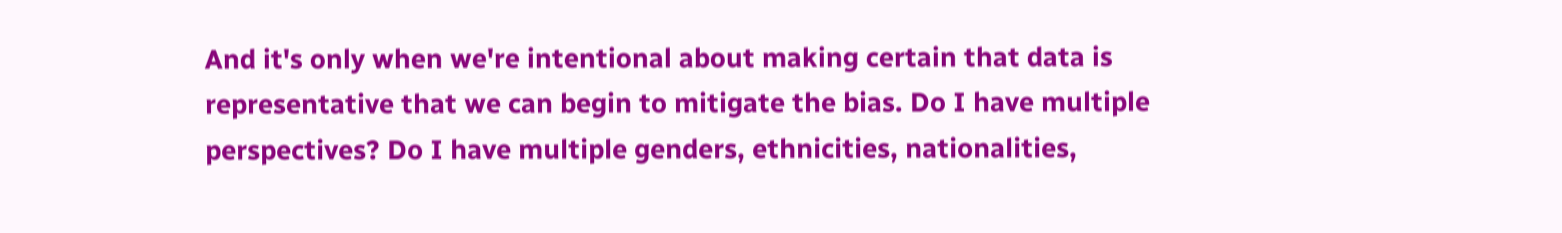And it's only when we're intentional about making certain that data is representative that we can begin to mitigate the bias. Do I have multiple perspectives? Do I have multiple genders, ethnicities, nationalities,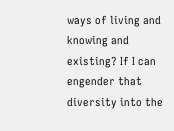ways of living and knowing and existing? If I can engender that diversity into the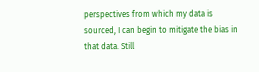perspectives from which my data is sourced, I can begin to mitigate the bias in that data. Still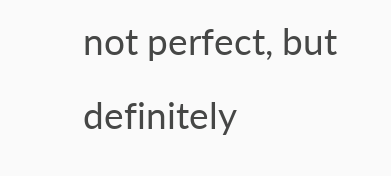not perfect, but definitely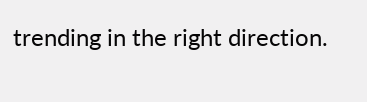trending in the right direction.